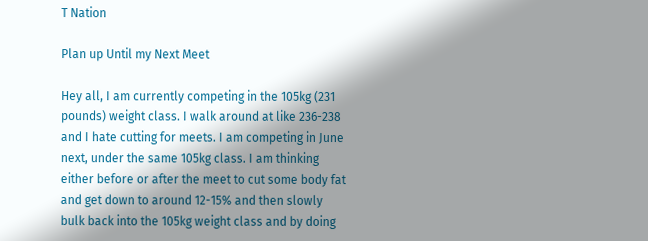T Nation

Plan up Until my Next Meet

Hey all, I am currently competing in the 105kg (231 pounds) weight class. I walk around at like 236-238 and I hate cutting for meets. I am competing in June next, under the same 105kg class. I am thinking either before or after the meet to cut some body fat and get down to around 12-15% and then slowly bulk back into the 105kg weight class and by doing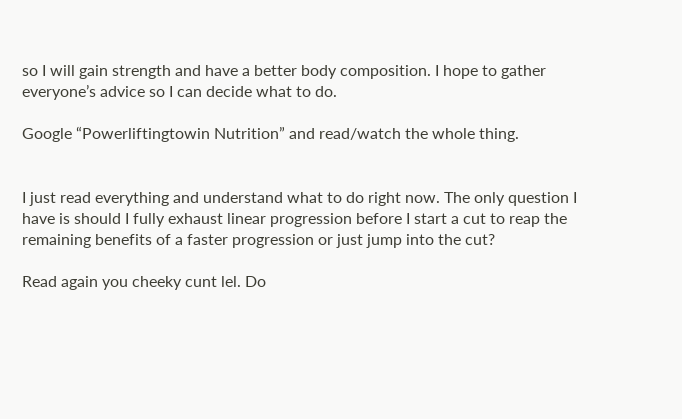so I will gain strength and have a better body composition. I hope to gather everyone’s advice so I can decide what to do.

Google “Powerliftingtowin Nutrition” and read/watch the whole thing.


I just read everything and understand what to do right now. The only question I have is should I fully exhaust linear progression before I start a cut to reap the remaining benefits of a faster progression or just jump into the cut?

Read again you cheeky cunt lel. Do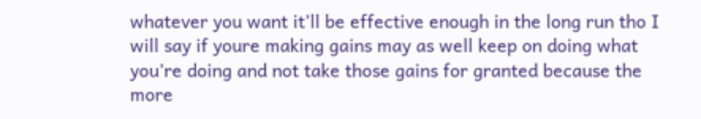whatever you want it’ll be effective enough in the long run tho I will say if youre making gains may as well keep on doing what you’re doing and not take those gains for granted because the more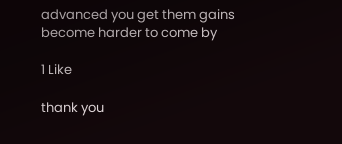advanced you get them gains become harder to come by

1 Like

thank you